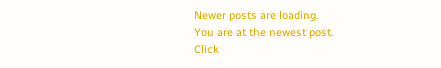Newer posts are loading.
You are at the newest post.
Click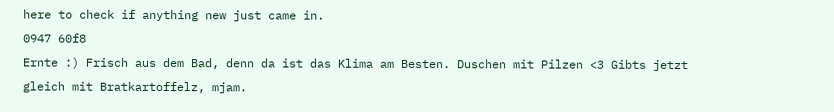here to check if anything new just came in.
0947 60f8
Ernte :) Frisch aus dem Bad, denn da ist das Klima am Besten. Duschen mit Pilzen <3 Gibts jetzt gleich mit Bratkartoffelz, mjam.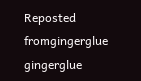Reposted fromgingerglue gingerglue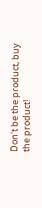Don't be the product, buy the product!